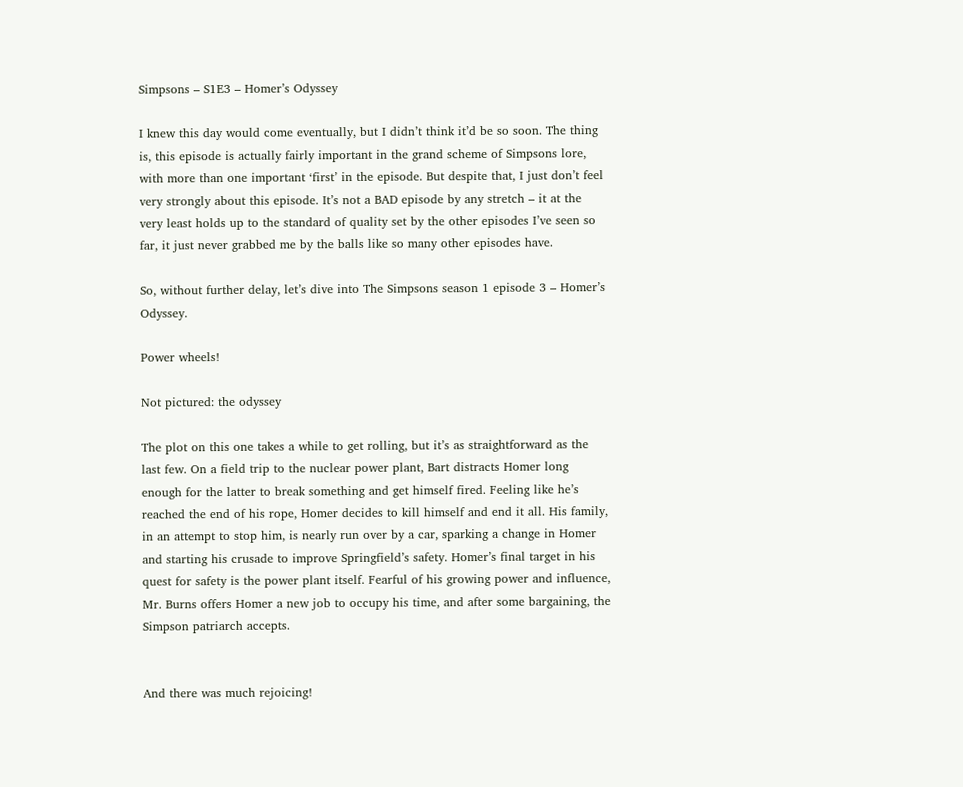Simpsons – S1E3 – Homer’s Odyssey

I knew this day would come eventually, but I didn’t think it’d be so soon. The thing is, this episode is actually fairly important in the grand scheme of Simpsons lore, with more than one important ‘first’ in the episode. But despite that, I just don’t feel very strongly about this episode. It’s not a BAD episode by any stretch – it at the very least holds up to the standard of quality set by the other episodes I’ve seen so far, it just never grabbed me by the balls like so many other episodes have.

So, without further delay, let’s dive into The Simpsons season 1 episode 3 – Homer’s Odyssey.

Power wheels!

Not pictured: the odyssey

The plot on this one takes a while to get rolling, but it’s as straightforward as the last few. On a field trip to the nuclear power plant, Bart distracts Homer long enough for the latter to break something and get himself fired. Feeling like he’s reached the end of his rope, Homer decides to kill himself and end it all. His family, in an attempt to stop him, is nearly run over by a car, sparking a change in Homer and starting his crusade to improve Springfield’s safety. Homer’s final target in his quest for safety is the power plant itself. Fearful of his growing power and influence, Mr. Burns offers Homer a new job to occupy his time, and after some bargaining, the Simpson patriarch accepts.


And there was much rejoicing!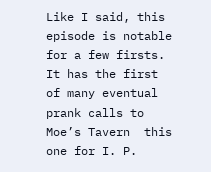Like I said, this episode is notable for a few firsts. It has the first of many eventual prank calls to Moe’s Tavern  this one for I. P.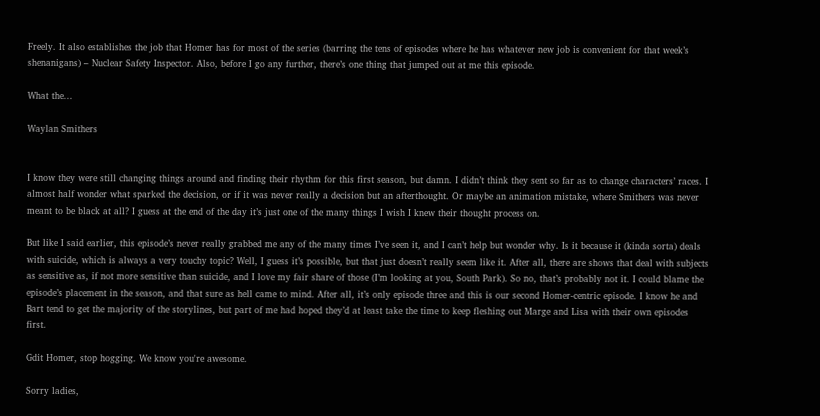Freely. It also establishes the job that Homer has for most of the series (barring the tens of episodes where he has whatever new job is convenient for that week’s shenanigans) – Nuclear Safety Inspector. Also, before I go any further, there’s one thing that jumped out at me this episode.

What the...

Waylan Smithers


I know they were still changing things around and finding their rhythm for this first season, but damn. I didn’t think they sent so far as to change characters’ races. I almost half wonder what sparked the decision, or if it was never really a decision but an afterthought. Or maybe an animation mistake, where Smithers was never meant to be black at all? I guess at the end of the day it’s just one of the many things I wish I knew their thought process on.

But like I said earlier, this episode’s never really grabbed me any of the many times I’ve seen it, and I can’t help but wonder why. Is it because it (kinda sorta) deals with suicide, which is always a very touchy topic? Well, I guess it’s possible, but that just doesn’t really seem like it. After all, there are shows that deal with subjects as sensitive as, if not more sensitive than suicide, and I love my fair share of those (I’m looking at you, South Park). So no, that’s probably not it. I could blame the episode’s placement in the season, and that sure as hell came to mind. After all, it’s only episode three and this is our second Homer-centric episode. I know he and Bart tend to get the majority of the storylines, but part of me had hoped they’d at least take the time to keep fleshing out Marge and Lisa with their own episodes first.

Gdit Homer, stop hogging. We know you're awesome.

Sorry ladies,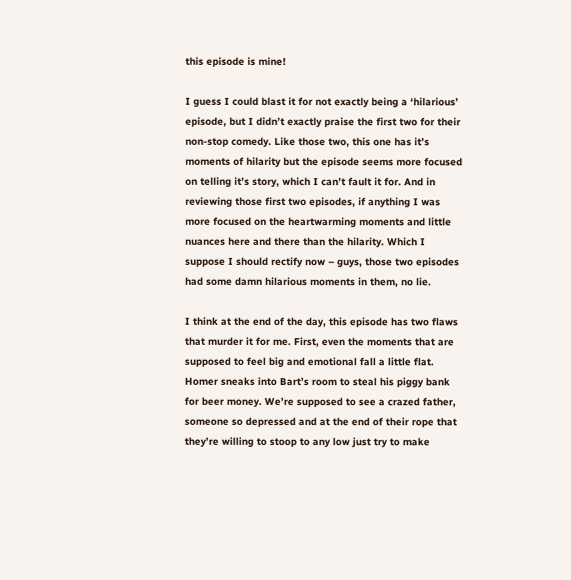this episode is mine!

I guess I could blast it for not exactly being a ‘hilarious’ episode, but I didn’t exactly praise the first two for their non-stop comedy. Like those two, this one has it’s moments of hilarity but the episode seems more focused on telling it’s story, which I can’t fault it for. And in reviewing those first two episodes, if anything I was more focused on the heartwarming moments and little nuances here and there than the hilarity. Which I suppose I should rectify now – guys, those two episodes had some damn hilarious moments in them, no lie.

I think at the end of the day, this episode has two flaws that murder it for me. First, even the moments that are supposed to feel big and emotional fall a little flat. Homer sneaks into Bart’s room to steal his piggy bank for beer money. We’re supposed to see a crazed father, someone so depressed and at the end of their rope that they’re willing to stoop to any low just try to make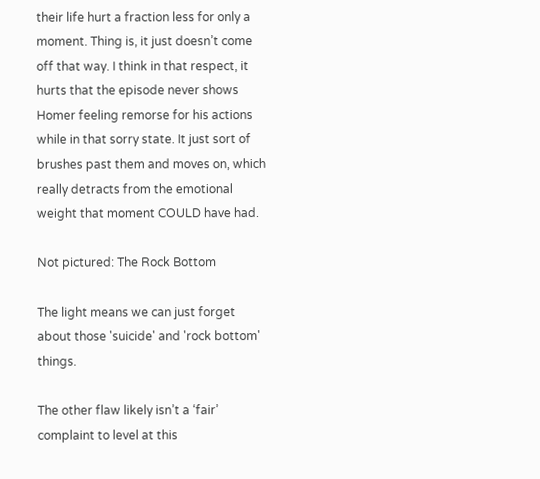their life hurt a fraction less for only a moment. Thing is, it just doesn’t come off that way. I think in that respect, it hurts that the episode never shows Homer feeling remorse for his actions while in that sorry state. It just sort of brushes past them and moves on, which really detracts from the emotional weight that moment COULD have had.

Not pictured: The Rock Bottom

The light means we can just forget about those 'suicide' and 'rock bottom' things.

The other flaw likely isn’t a ‘fair’ complaint to level at this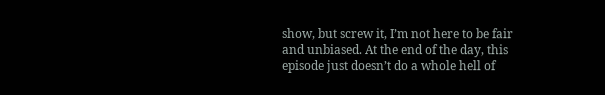show, but screw it, I’m not here to be fair and unbiased. At the end of the day, this episode just doesn’t do a whole hell of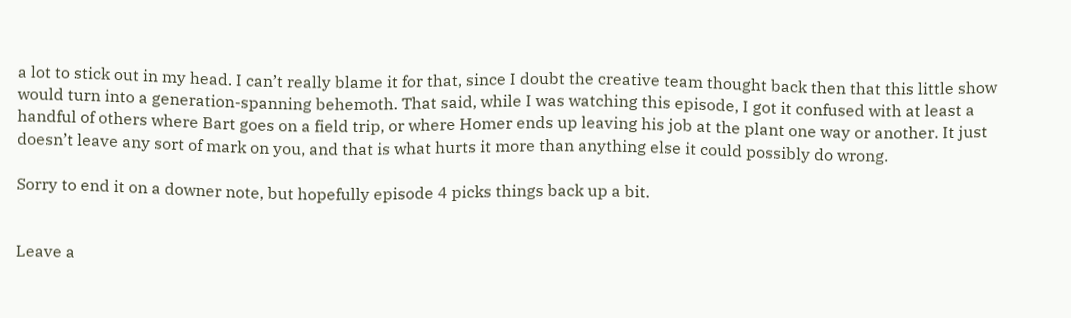a lot to stick out in my head. I can’t really blame it for that, since I doubt the creative team thought back then that this little show would turn into a generation-spanning behemoth. That said, while I was watching this episode, I got it confused with at least a handful of others where Bart goes on a field trip, or where Homer ends up leaving his job at the plant one way or another. It just doesn’t leave any sort of mark on you, and that is what hurts it more than anything else it could possibly do wrong.

Sorry to end it on a downer note, but hopefully episode 4 picks things back up a bit.


Leave a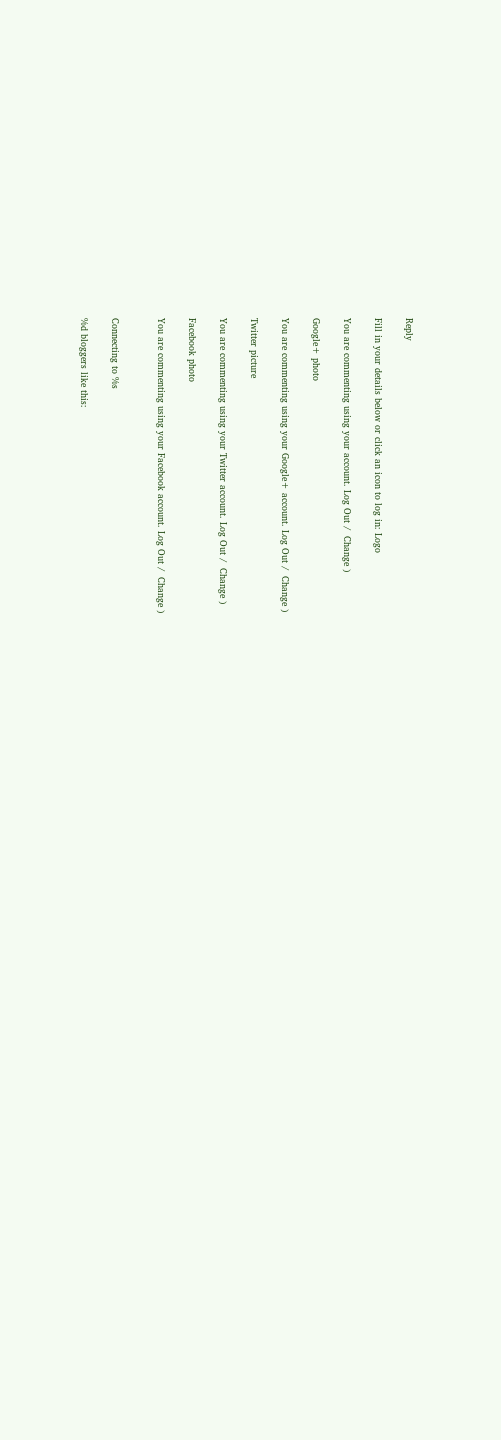Reply

Fill in your details below or click an icon to log in: Logo

You are commenting using your account. Log Out /  Change )

Google+ photo

You are commenting using your Google+ account. Log Out /  Change )

Twitter picture

You are commenting using your Twitter account. Log Out /  Change )

Facebook photo

You are commenting using your Facebook account. Log Out /  Change )


Connecting to %s

%d bloggers like this: